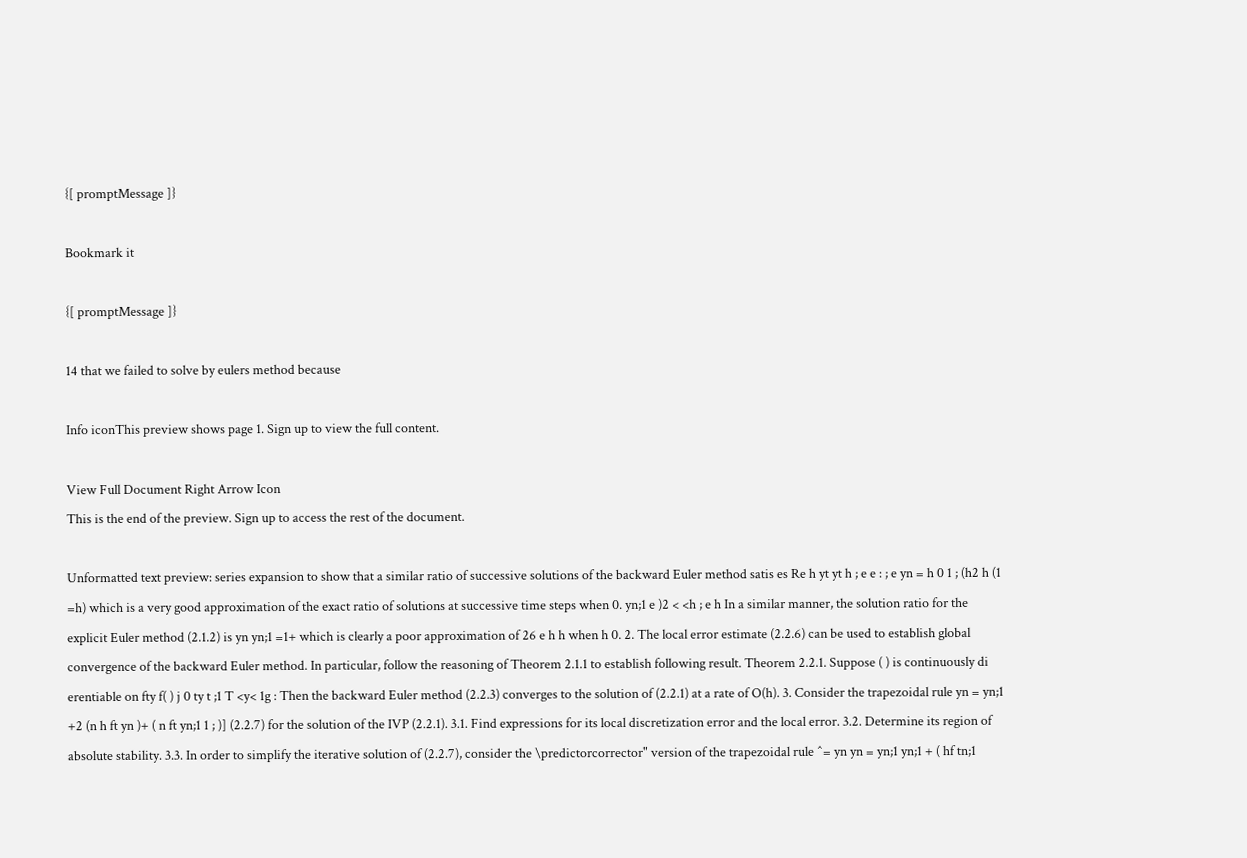{[ promptMessage ]}

Bookmark it

{[ promptMessage ]}

14 that we failed to solve by eulers method because

Info iconThis preview shows page 1. Sign up to view the full content.

View Full Document Right Arrow Icon
This is the end of the preview. Sign up to access the rest of the document.

Unformatted text preview: series expansion to show that a similar ratio of successive solutions of the backward Euler method satis es Re h yt yt h ; e e : ; e yn = h 0 1 ; (h2 h (1 =h) which is a very good approximation of the exact ratio of solutions at successive time steps when 0. yn;1 e )2 < <h ; e h In a similar manner, the solution ratio for the explicit Euler method (2.1.2) is yn yn;1 =1+ which is clearly a poor approximation of 26 e h h when h 0. 2. The local error estimate (2.2.6) can be used to establish global convergence of the backward Euler method. In particular, follow the reasoning of Theorem 2.1.1 to establish following result. Theorem 2.2.1. Suppose ( ) is continuously di erentiable on fty f( ) j 0 ty t ;1 T <y< 1g : Then the backward Euler method (2.2.3) converges to the solution of (2.2.1) at a rate of O(h). 3. Consider the trapezoidal rule yn = yn;1 +2 (n h ft yn )+ ( n ft yn;1 1 ; )] (2.2.7) for the solution of the IVP (2.2.1). 3.1. Find expressions for its local discretization error and the local error. 3.2. Determine its region of absolute stability. 3.3. In order to simplify the iterative solution of (2.2.7), consider the \predictorcorrector" version of the trapezoidal rule ^= yn yn = yn;1 yn;1 + ( hf tn;1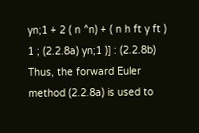yn;1 + 2 ( n ^n) + ( n h ft y ft ) 1 ; (2.2.8a) yn;1 )] : (2.2.8b) Thus, the forward Euler method (2.2.8a) is used to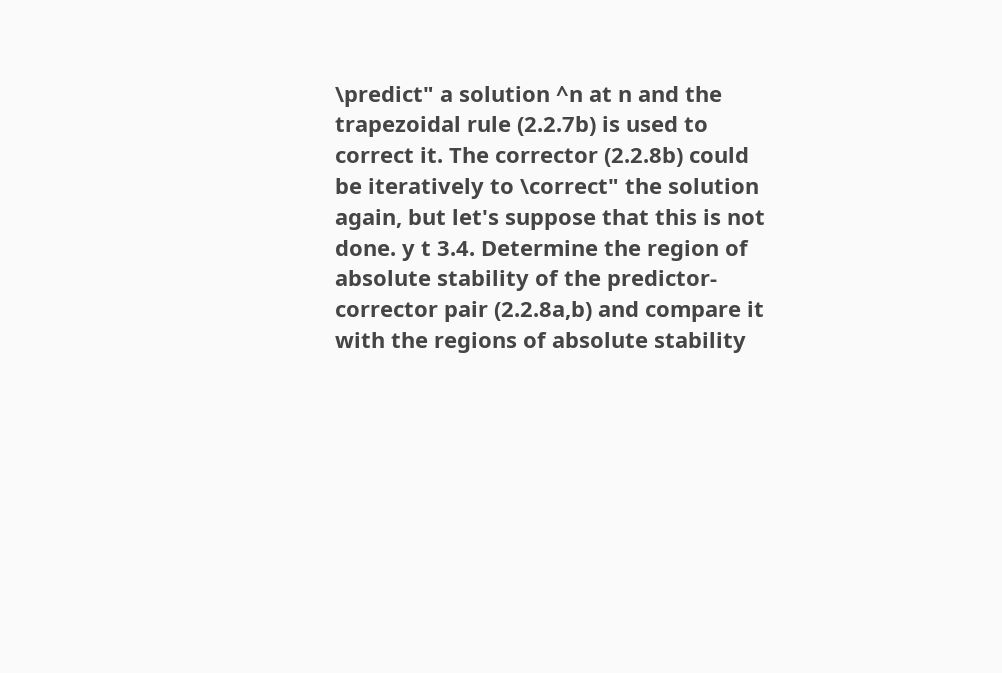\predict" a solution ^n at n and the trapezoidal rule (2.2.7b) is used to correct it. The corrector (2.2.8b) could be iteratively to \correct" the solution again, but let's suppose that this is not done. y t 3.4. Determine the region of absolute stability of the predictor-corrector pair (2.2.8a,b) and compare it with the regions of absolute stability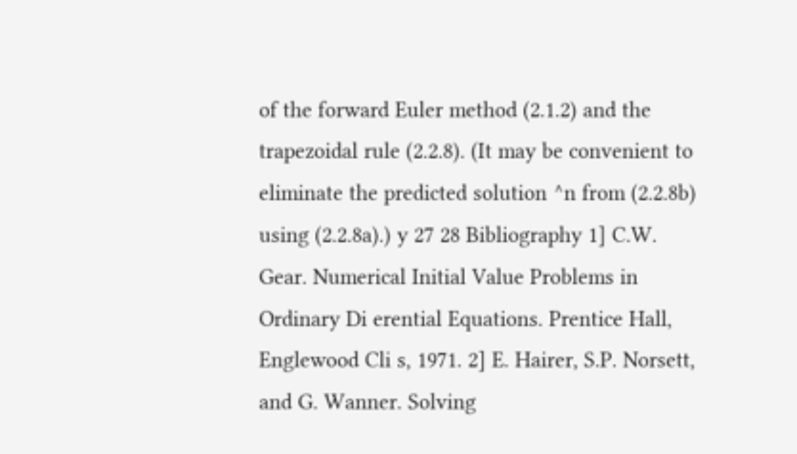of the forward Euler method (2.1.2) and the trapezoidal rule (2.2.8). (It may be convenient to eliminate the predicted solution ^n from (2.2.8b) using (2.2.8a).) y 27 28 Bibliography 1] C.W. Gear. Numerical Initial Value Problems in Ordinary Di erential Equations. Prentice Hall, Englewood Cli s, 1971. 2] E. Hairer, S.P. Norsett, and G. Wanner. Solving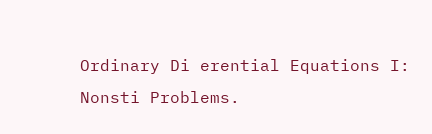Ordinary Di erential Equations I: Nonsti Problems.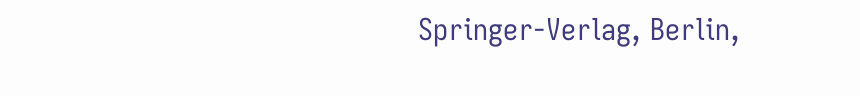Springer-Verlag, Berlin,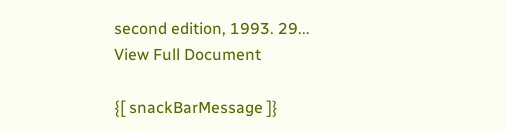second edition, 1993. 29...
View Full Document

{[ snackBarMessage ]}